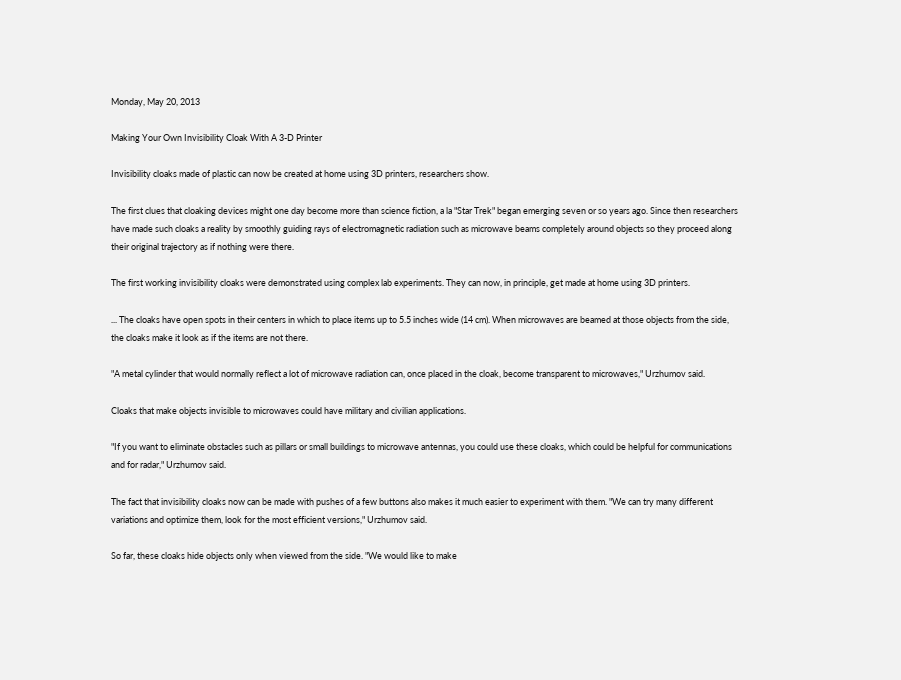Monday, May 20, 2013

Making Your Own Invisibility Cloak With A 3-D Printer

Invisibility cloaks made of plastic can now be created at home using 3D printers, researchers show.

The first clues that cloaking devices might one day become more than science fiction, a la "Star Trek" began emerging seven or so years ago. Since then researchers have made such cloaks a reality by smoothly guiding rays of electromagnetic radiation such as microwave beams completely around objects so they proceed along their original trajectory as if nothing were there.

The first working invisibility cloaks were demonstrated using complex lab experiments. They can now, in principle, get made at home using 3D printers.

... The cloaks have open spots in their centers in which to place items up to 5.5 inches wide (14 cm). When microwaves are beamed at those objects from the side, the cloaks make it look as if the items are not there.

"A metal cylinder that would normally reflect a lot of microwave radiation can, once placed in the cloak, become transparent to microwaves," Urzhumov said.

Cloaks that make objects invisible to microwaves could have military and civilian applications.

"If you want to eliminate obstacles such as pillars or small buildings to microwave antennas, you could use these cloaks, which could be helpful for communications and for radar," Urzhumov said.

The fact that invisibility cloaks now can be made with pushes of a few buttons also makes it much easier to experiment with them. "We can try many different variations and optimize them, look for the most efficient versions," Urzhumov said.

So far, these cloaks hide objects only when viewed from the side. "We would like to make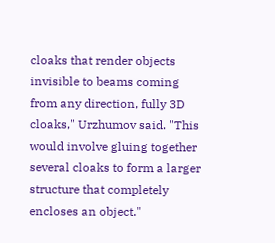cloaks that render objects invisible to beams coming from any direction, fully 3D cloaks," Urzhumov said. "This would involve gluing together several cloaks to form a larger structure that completely encloses an object."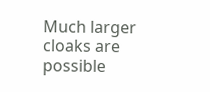Much larger cloaks are possible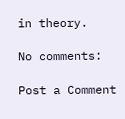in theory.

No comments:

Post a Comment